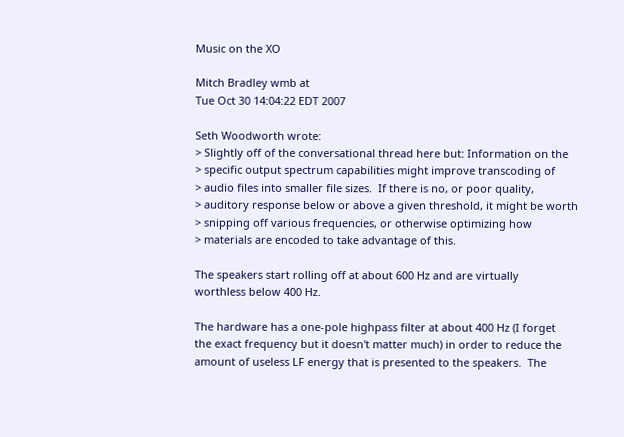Music on the XO

Mitch Bradley wmb at
Tue Oct 30 14:04:22 EDT 2007

Seth Woodworth wrote:
> Slightly off of the conversational thread here but: Information on the
> specific output spectrum capabilities might improve transcoding of
> audio files into smaller file sizes.  If there is no, or poor quality,
> auditory response below or above a given threshold, it might be worth
> snipping off various frequencies, or otherwise optimizing how
> materials are encoded to take advantage of this.

The speakers start rolling off at about 600 Hz and are virtually
worthless below 400 Hz.

The hardware has a one-pole highpass filter at about 400 Hz (I forget
the exact frequency but it doesn't matter much) in order to reduce the
amount of useless LF energy that is presented to the speakers.  The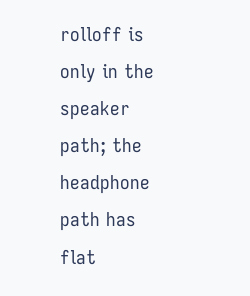rolloff is only in the speaker path; the headphone path has flat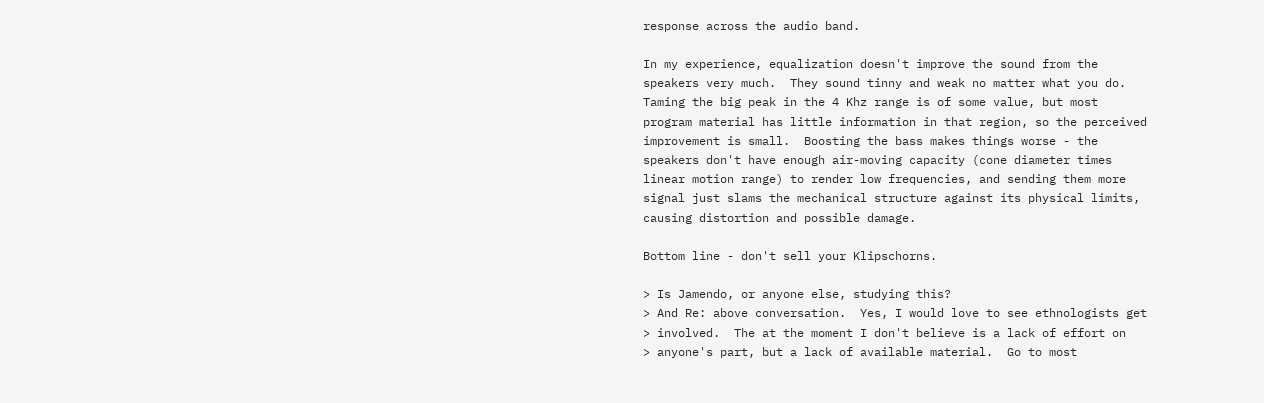response across the audio band.

In my experience, equalization doesn't improve the sound from the
speakers very much.  They sound tinny and weak no matter what you do.
Taming the big peak in the 4 Khz range is of some value, but most
program material has little information in that region, so the perceived
improvement is small.  Boosting the bass makes things worse - the
speakers don't have enough air-moving capacity (cone diameter times
linear motion range) to render low frequencies, and sending them more
signal just slams the mechanical structure against its physical limits,
causing distortion and possible damage.

Bottom line - don't sell your Klipschorns.

> Is Jamendo, or anyone else, studying this?
> And Re: above conversation.  Yes, I would love to see ethnologists get
> involved.  The at the moment I don't believe is a lack of effort on
> anyone's part, but a lack of available material.  Go to most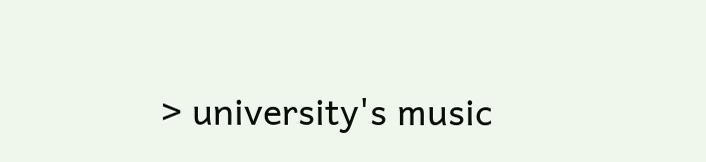> university's music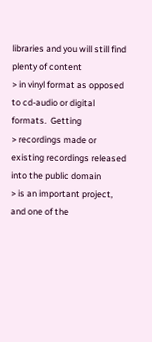libraries and you will still find plenty of content
> in vinyl format as opposed to cd-audio or digital formats.  Getting
> recordings made or existing recordings released into the public domain
> is an important project, and one of the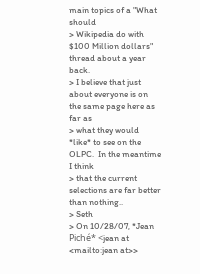main topics of a "What should
> Wikipedia do with $100 Million dollars" thread about a year back.
> I believe that just about everyone is on the same page here as far as
> what they would *like* to see on the OLPC.  In the meantime I think
> that the current selections are far better than nothing..
> Seth
> On 10/28/07, *Jean Piché* <jean at <mailto:jean at>>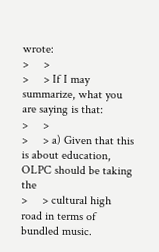wrote:
>     >
>     > If I may summarize, what you are saying is that:
>     >
>     > a) Given that this is about education, OLPC should be taking the
>     > cultural high road in terms of bundled music.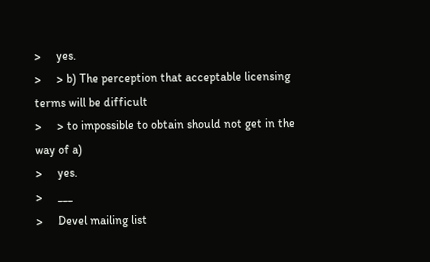>     yes.
>     > b) The perception that acceptable licensing terms will be difficult
>     > to impossible to obtain should not get in the way of a)
>     yes.
>     ___
>     Devel mailing list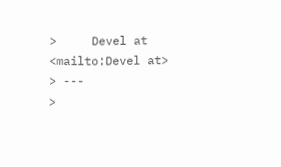>     Devel at <mailto:Devel at>
> ---
>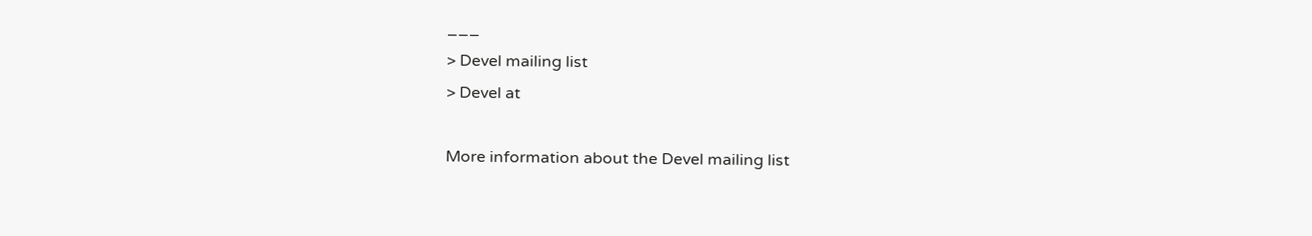___
> Devel mailing list
> Devel at

More information about the Devel mailing list